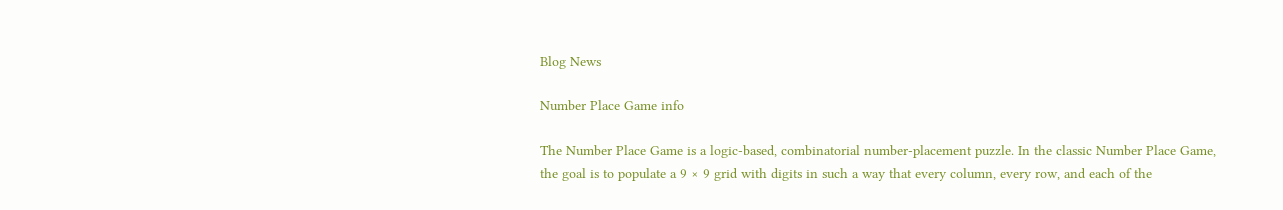Blog News

Number Place Game info

The Number Place Game is a logic-based, combinatorial number-placement puzzle. In the classic Number Place Game, the goal is to populate a 9 × 9 grid with digits in such a way that every column, every row, and each of the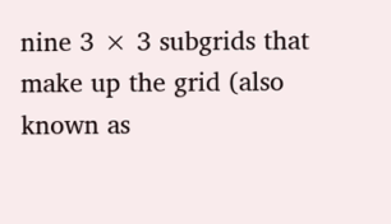nine 3 × 3 subgrids that make up the grid (also known as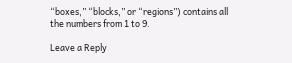“boxes,” “blocks,” or “regions”) contains all the numbers from 1 to 9.

Leave a Reply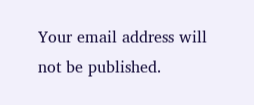Your email address will not be published.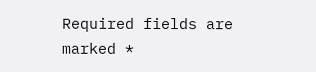Required fields are marked *